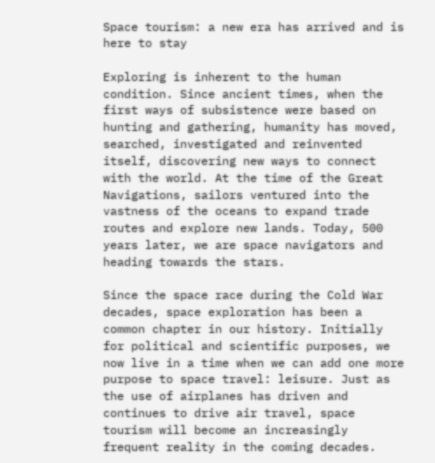Space tourism: a new era has arrived and is here to stay

Exploring is inherent to the human condition. Since ancient times, when the first ways of subsistence were based on hunting and gathering, humanity has moved, searched, investigated and reinvented itself, discovering new ways to connect with the world. At the time of the Great Navigations, sailors ventured into the vastness of the oceans to expand trade routes and explore new lands. Today, 500 years later, we are space navigators and heading towards the stars.

Since the space race during the Cold War decades, space exploration has been a common chapter in our history. Initially for political and scientific purposes, we now live in a time when we can add one more purpose to space travel: leisure. Just as the use of airplanes has driven and continues to drive air travel, space tourism will become an increasingly frequent reality in the coming decades.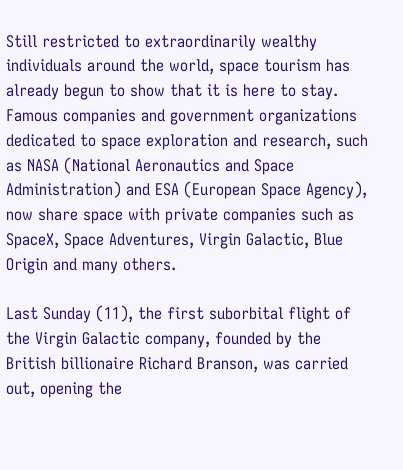Still restricted to extraordinarily wealthy individuals around the world, space tourism has already begun to show that it is here to stay. Famous companies and government organizations dedicated to space exploration and research, such as NASA (National Aeronautics and Space Administration) and ESA (European Space Agency), now share space with private companies such as SpaceX, Space Adventures, Virgin Galactic, Blue Origin and many others.

Last Sunday (11), the first suborbital flight of the Virgin Galactic company, founded by the British billionaire Richard Branson, was carried out, opening the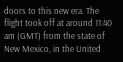doors to this new era. The flight took off at around 11:40 am (GMT) from the state of New Mexico, in the United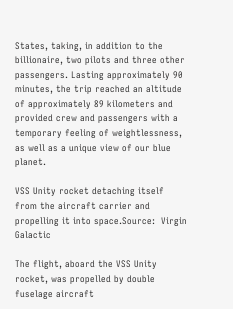States, taking, in addition to the billionaire, two pilots and three other passengers. Lasting approximately 90 minutes, the trip reached an altitude of approximately 89 kilometers and provided crew and passengers with a temporary feeling of weightlessness, as well as a unique view of our blue planet.

VSS Unity rocket detaching itself from the aircraft carrier and propelling it into space.Source:  Virgin Galactic

The flight, aboard the VSS Unity rocket, was propelled by double fuselage aircraft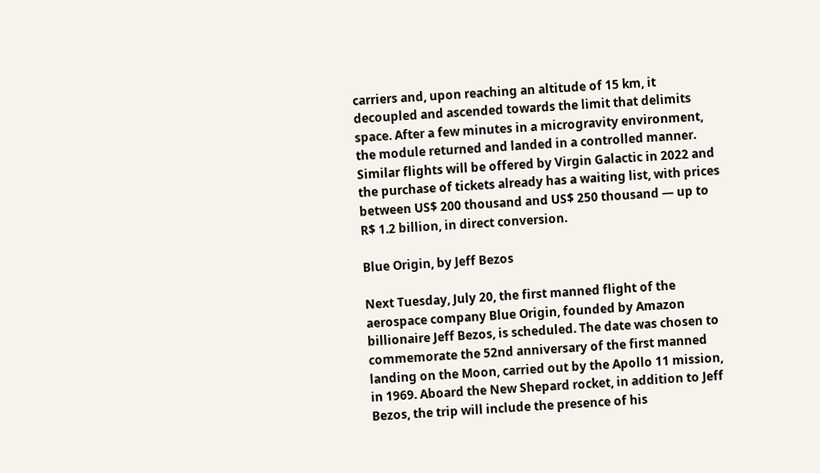carriers and, upon reaching an altitude of 15 km, it decoupled and ascended towards the limit that delimits space. After a few minutes in a microgravity environment, the module returned and landed in a controlled manner. Similar flights will be offered by Virgin Galactic in 2022 and the purchase of tickets already has a waiting list, with prices between US$ 200 thousand and US$ 250 thousand — up to R$ 1.2 billion, in direct conversion.

Blue Origin, by Jeff Bezos

Next Tuesday, July 20, the first manned flight of the aerospace company Blue Origin, founded by Amazon billionaire Jeff Bezos, is scheduled. The date was chosen to commemorate the 52nd anniversary of the first manned landing on the Moon, carried out by the Apollo 11 mission, in 1969. Aboard the New Shepard rocket, in addition to Jeff Bezos, the trip will include the presence of his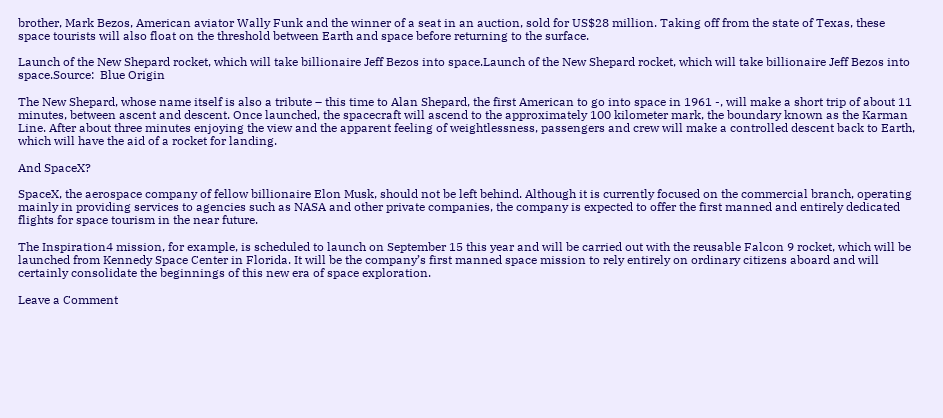brother, Mark Bezos, American aviator Wally Funk and the winner of a seat in an auction, sold for US$28 million. Taking off from the state of Texas, these space tourists will also float on the threshold between Earth and space before returning to the surface.

Launch of the New Shepard rocket, which will take billionaire Jeff Bezos into space.Launch of the New Shepard rocket, which will take billionaire Jeff Bezos into space.Source:  Blue Origin

The New Shepard, whose name itself is also a tribute – this time to Alan Shepard, the first American to go into space in 1961 -, will make a short trip of about 11 minutes, between ascent and descent. Once launched, the spacecraft will ascend to the approximately 100 kilometer mark, the boundary known as the Karman Line. After about three minutes enjoying the view and the apparent feeling of weightlessness, passengers and crew will make a controlled descent back to Earth, which will have the aid of a rocket for landing.

And SpaceX?

SpaceX, the aerospace company of fellow billionaire Elon Musk, should not be left behind. Although it is currently focused on the commercial branch, operating mainly in providing services to agencies such as NASA and other private companies, the company is expected to offer the first manned and entirely dedicated flights for space tourism in the near future.

The Inspiration4 mission, for example, is scheduled to launch on September 15 this year and will be carried out with the reusable Falcon 9 rocket, which will be launched from Kennedy Space Center in Florida. It will be the company’s first manned space mission to rely entirely on ordinary citizens aboard and will certainly consolidate the beginnings of this new era of space exploration.

Leave a Comment